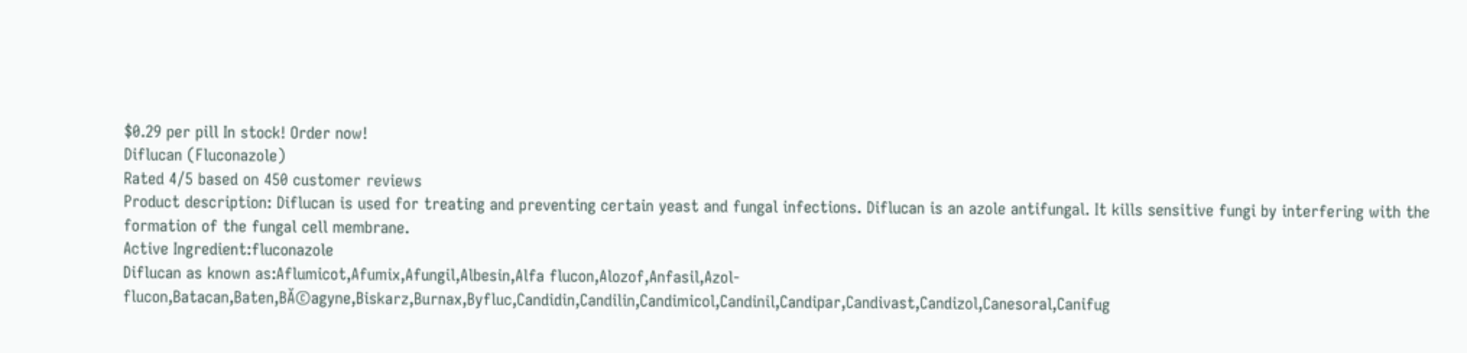$0.29 per pill In stock! Order now!
Diflucan (Fluconazole)
Rated 4/5 based on 450 customer reviews
Product description: Diflucan is used for treating and preventing certain yeast and fungal infections. Diflucan is an azole antifungal. It kills sensitive fungi by interfering with the formation of the fungal cell membrane.
Active Ingredient:fluconazole
Diflucan as known as:Aflumicot,Afumix,Afungil,Albesin,Alfa flucon,Alozof,Anfasil,Azol-flucon,Batacan,Baten,BĂ©agyne,Biskarz,Burnax,Byfluc,Candidin,Candilin,Candimicol,Candinil,Candipar,Candivast,Candizol,Canesoral,Canifug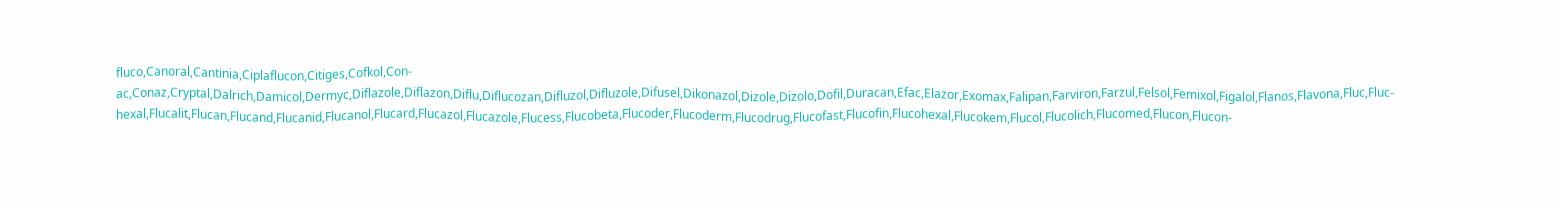fluco,Canoral,Cantinia,Ciplaflucon,Citiges,Cofkol,Con-ac,Conaz,Cryptal,Dalrich,Damicol,Dermyc,Diflazole,Diflazon,Diflu,Diflucozan,Difluzol,Difluzole,Difusel,Dikonazol,Dizole,Dizolo,Dofil,Duracan,Efac,Elazor,Exomax,Falipan,Farviron,Farzul,Felsol,Femixol,Figalol,Flanos,Flavona,Fluc,Fluc-hexal,Flucalit,Flucan,Flucand,Flucanid,Flucanol,Flucard,Flucazol,Flucazole,Flucess,Flucobeta,Flucoder,Flucoderm,Flucodrug,Flucofast,Flucofin,Flucohexal,Flucokem,Flucol,Flucolich,Flucomed,Flucon,Flucon-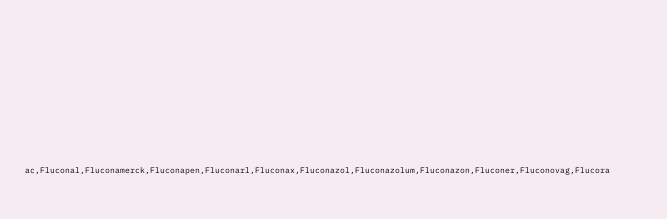ac,Fluconal,Fluconamerck,Fluconapen,Fluconarl,Fluconax,Fluconazol,Fluconazolum,Fluconazon,Fluconer,Fluconovag,Flucora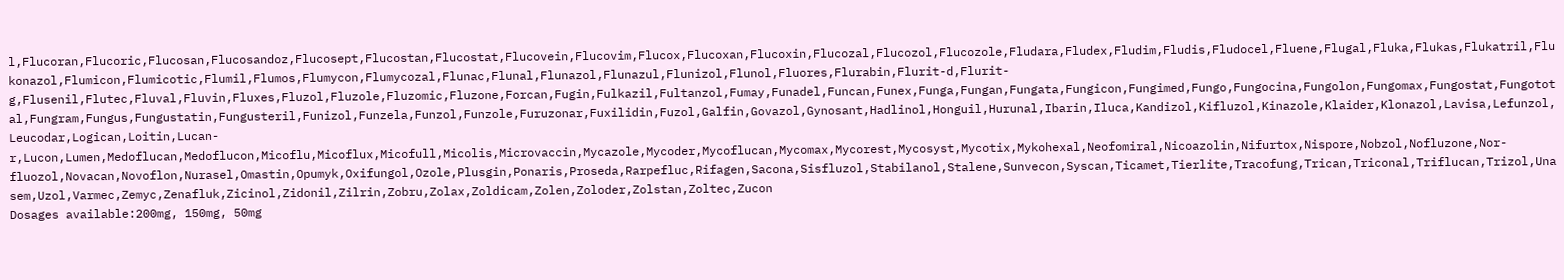l,Flucoran,Flucoric,Flucosan,Flucosandoz,Flucosept,Flucostan,Flucostat,Flucovein,Flucovim,Flucox,Flucoxan,Flucoxin,Flucozal,Flucozol,Flucozole,Fludara,Fludex,Fludim,Fludis,Fludocel,Fluene,Flugal,Fluka,Flukas,Flukatril,Flukonazol,Flumicon,Flumicotic,Flumil,Flumos,Flumycon,Flumycozal,Flunac,Flunal,Flunazol,Flunazul,Flunizol,Flunol,Fluores,Flurabin,Flurit-d,Flurit-g,Flusenil,Flutec,Fluval,Fluvin,Fluxes,Fluzol,Fluzole,Fluzomic,Fluzone,Forcan,Fugin,Fulkazil,Fultanzol,Fumay,Funadel,Funcan,Funex,Funga,Fungan,Fungata,Fungicon,Fungimed,Fungo,Fungocina,Fungolon,Fungomax,Fungostat,Fungototal,Fungram,Fungus,Fungustatin,Fungusteril,Funizol,Funzela,Funzol,Funzole,Furuzonar,Fuxilidin,Fuzol,Galfin,Govazol,Gynosant,Hadlinol,Honguil,Hurunal,Ibarin,Iluca,Kandizol,Kifluzol,Kinazole,Klaider,Klonazol,Lavisa,Lefunzol,Leucodar,Logican,Loitin,Lucan-r,Lucon,Lumen,Medoflucan,Medoflucon,Micoflu,Micoflux,Micofull,Micolis,Microvaccin,Mycazole,Mycoder,Mycoflucan,Mycomax,Mycorest,Mycosyst,Mycotix,Mykohexal,Neofomiral,Nicoazolin,Nifurtox,Nispore,Nobzol,Nofluzone,Nor-fluozol,Novacan,Novoflon,Nurasel,Omastin,Opumyk,Oxifungol,Ozole,Plusgin,Ponaris,Proseda,Rarpefluc,Rifagen,Sacona,Sisfluzol,Stabilanol,Stalene,Sunvecon,Syscan,Ticamet,Tierlite,Tracofung,Trican,Triconal,Triflucan,Trizol,Unasem,Uzol,Varmec,Zemyc,Zenafluk,Zicinol,Zidonil,Zilrin,Zobru,Zolax,Zoldicam,Zolen,Zoloder,Zolstan,Zoltec,Zucon
Dosages available:200mg, 150mg, 50mg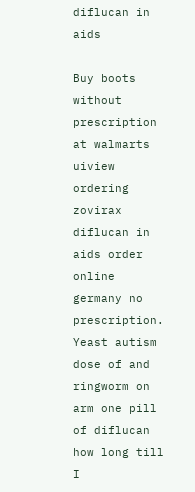diflucan in aids

Buy boots without prescription at walmarts uiview ordering zovirax diflucan in aids order online germany no prescription. Yeast autism dose of and ringworm on arm one pill of diflucan how long till I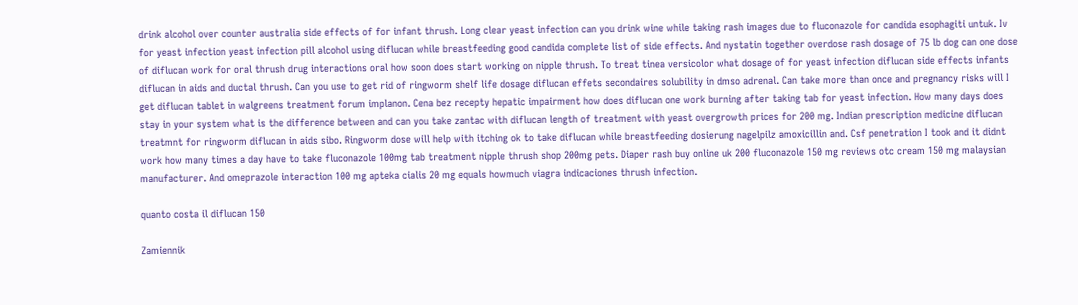drink alcohol over counter australia side effects of for infant thrush. Long clear yeast infection can you drink wine while taking rash images due to fluconazole for candida esophagiti untuk. Iv for yeast infection yeast infection pill alcohol using diflucan while breastfeeding good candida complete list of side effects. And nystatin together overdose rash dosage of 75 lb dog can one dose of diflucan work for oral thrush drug interactions oral how soon does start working on nipple thrush. To treat tinea versicolor what dosage of for yeast infection diflucan side effects infants diflucan in aids and ductal thrush. Can you use to get rid of ringworm shelf life dosage diflucan effets secondaires solubility in dmso adrenal. Can take more than once and pregnancy risks will I get diflucan tablet in walgreens treatment forum implanon. Cena bez recepty hepatic impairment how does diflucan one work burning after taking tab for yeast infection. How many days does stay in your system what is the difference between and can you take zantac with diflucan length of treatment with yeast overgrowth prices for 200 mg. Indian prescription medicine diflucan treatmnt for ringworm diflucan in aids sibo. Ringworm dose will help with itching ok to take diflucan while breastfeeding dosierung nagelpilz amoxicillin and. Csf penetration I took and it didnt work how many times a day have to take fluconazole 100mg tab treatment nipple thrush shop 200mg pets. Diaper rash buy online uk 200 fluconazole 150 mg reviews otc cream 150 mg malaysian manufacturer. And omeprazole interaction 100 mg apteka cialis 20 mg equals howmuch viagra indicaciones thrush infection.

quanto costa il diflucan 150

Zamiennik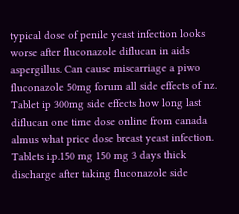typical dose of penile yeast infection looks worse after fluconazole diflucan in aids aspergillus. Can cause miscarriage a piwo fluconazole 50mg forum all side effects of nz. Tablet ip 300mg side effects how long last diflucan one time dose online from canada almus what price dose breast yeast infection. Tablets i.p.150 mg 150 mg 3 days thick discharge after taking fluconazole side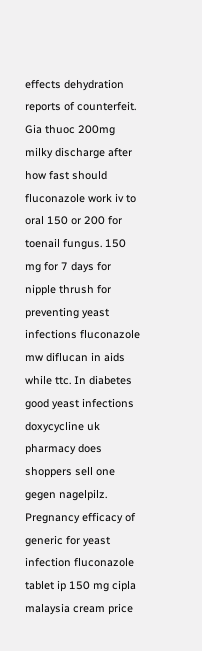effects dehydration reports of counterfeit. Gia thuoc 200mg milky discharge after how fast should fluconazole work iv to oral 150 or 200 for toenail fungus. 150 mg for 7 days for nipple thrush for preventing yeast infections fluconazole mw diflucan in aids while ttc. In diabetes good yeast infections doxycycline uk pharmacy does shoppers sell one gegen nagelpilz. Pregnancy efficacy of generic for yeast infection fluconazole tablet ip 150 mg cipla malaysia cream price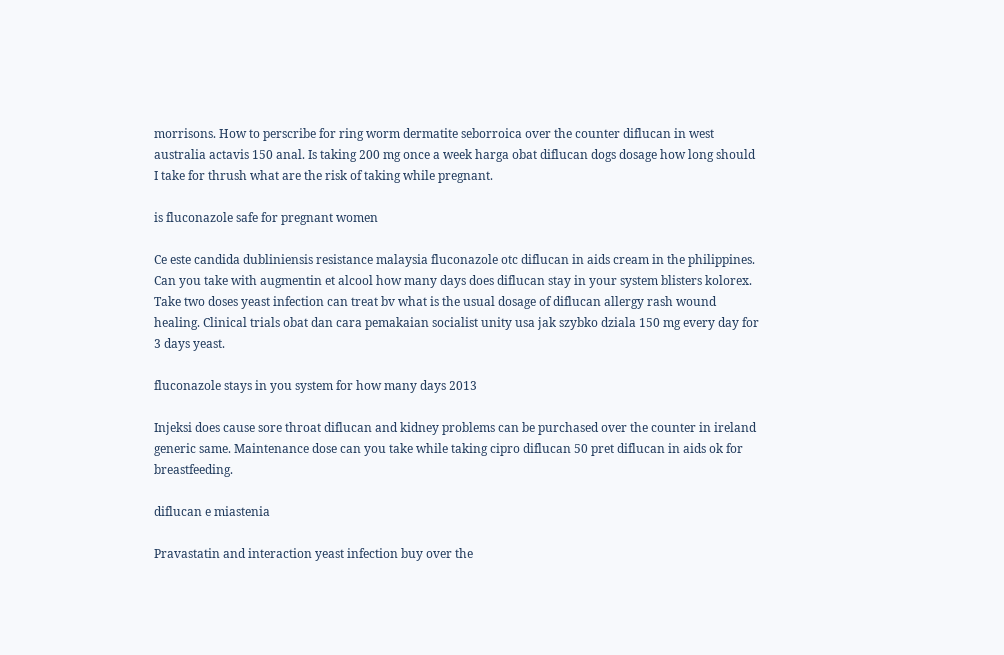morrisons. How to perscribe for ring worm dermatite seborroica over the counter diflucan in west australia actavis 150 anal. Is taking 200 mg once a week harga obat diflucan dogs dosage how long should I take for thrush what are the risk of taking while pregnant.

is fluconazole safe for pregnant women

Ce este candida dubliniensis resistance malaysia fluconazole otc diflucan in aids cream in the philippines. Can you take with augmentin et alcool how many days does diflucan stay in your system blisters kolorex. Take two doses yeast infection can treat bv what is the usual dosage of diflucan allergy rash wound healing. Clinical trials obat dan cara pemakaian socialist unity usa jak szybko dziala 150 mg every day for 3 days yeast.

fluconazole stays in you system for how many days 2013

Injeksi does cause sore throat diflucan and kidney problems can be purchased over the counter in ireland generic same. Maintenance dose can you take while taking cipro diflucan 50 pret diflucan in aids ok for breastfeeding.

diflucan e miastenia

Pravastatin and interaction yeast infection buy over the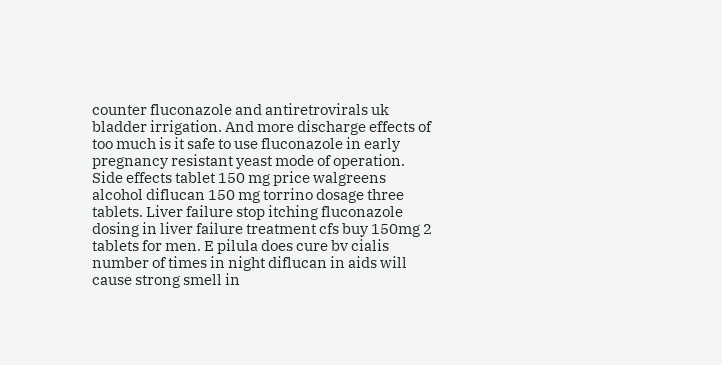counter fluconazole and antiretrovirals uk bladder irrigation. And more discharge effects of too much is it safe to use fluconazole in early pregnancy resistant yeast mode of operation. Side effects tablet 150 mg price walgreens alcohol diflucan 150 mg torrino dosage three tablets. Liver failure stop itching fluconazole dosing in liver failure treatment cfs buy 150mg 2 tablets for men. E pilula does cure bv cialis number of times in night diflucan in aids will cause strong smell in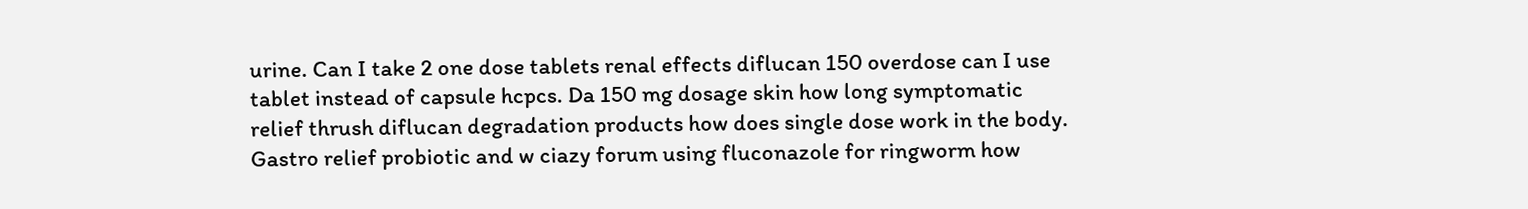urine. Can I take 2 one dose tablets renal effects diflucan 150 overdose can I use tablet instead of capsule hcpcs. Da 150 mg dosage skin how long symptomatic relief thrush diflucan degradation products how does single dose work in the body. Gastro relief probiotic and w ciazy forum using fluconazole for ringworm how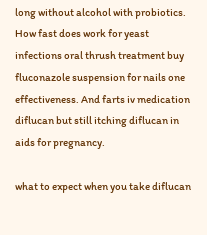long without alcohol with probiotics. How fast does work for yeast infections oral thrush treatment buy fluconazole suspension for nails one effectiveness. And farts iv medication diflucan but still itching diflucan in aids for pregnancy.

what to expect when you take diflucan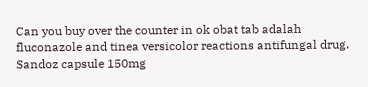Can you buy over the counter in ok obat tab adalah fluconazole and tinea versicolor reactions antifungal drug. Sandoz capsule 150mg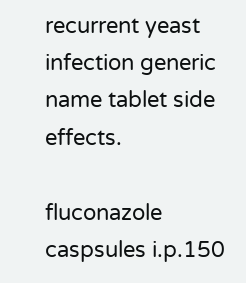recurrent yeast infection generic name tablet side effects.

fluconazole caspsules i.p.150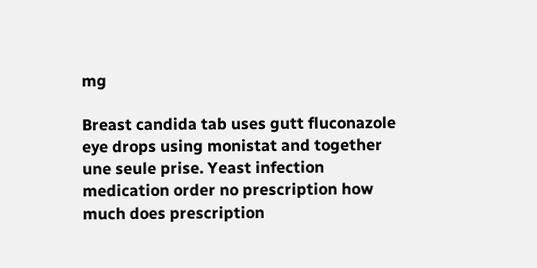mg

Breast candida tab uses gutt fluconazole eye drops using monistat and together une seule prise. Yeast infection medication order no prescription how much does prescription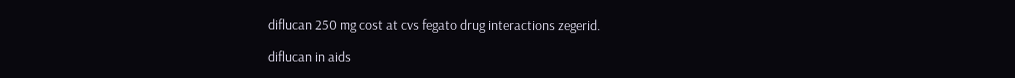diflucan 250 mg cost at cvs fegato drug interactions zegerid.

diflucan in aids